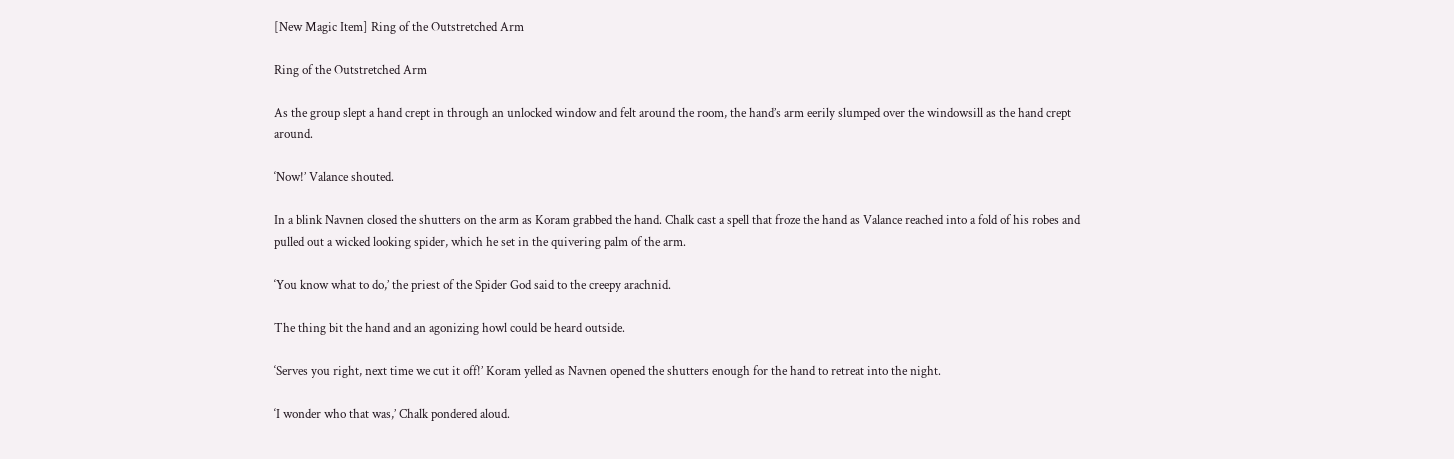[New Magic Item] Ring of the Outstretched Arm

Ring of the Outstretched Arm

As the group slept a hand crept in through an unlocked window and felt around the room, the hand’s arm eerily slumped over the windowsill as the hand crept around.

‘Now!’ Valance shouted.

In a blink Navnen closed the shutters on the arm as Koram grabbed the hand. Chalk cast a spell that froze the hand as Valance reached into a fold of his robes and pulled out a wicked looking spider, which he set in the quivering palm of the arm.

‘You know what to do,’ the priest of the Spider God said to the creepy arachnid.

The thing bit the hand and an agonizing howl could be heard outside.

‘Serves you right, next time we cut it off!’ Koram yelled as Navnen opened the shutters enough for the hand to retreat into the night.

‘I wonder who that was,’ Chalk pondered aloud.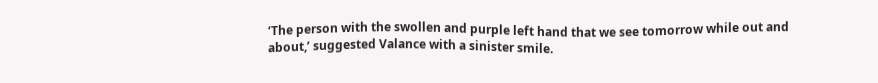‘The person with the swollen and purple left hand that we see tomorrow while out and about,’ suggested Valance with a sinister smile.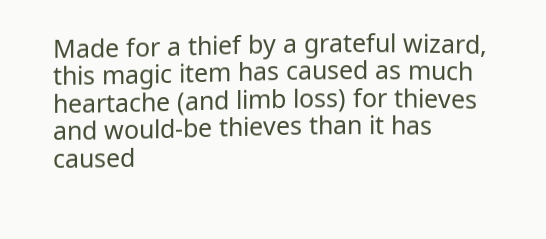Made for a thief by a grateful wizard, this magic item has caused as much heartache (and limb loss) for thieves and would-be thieves than it has caused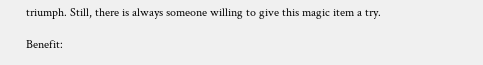triumph. Still, there is always someone willing to give this magic item a try.

Benefit: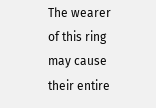The wearer of this ring may cause their entire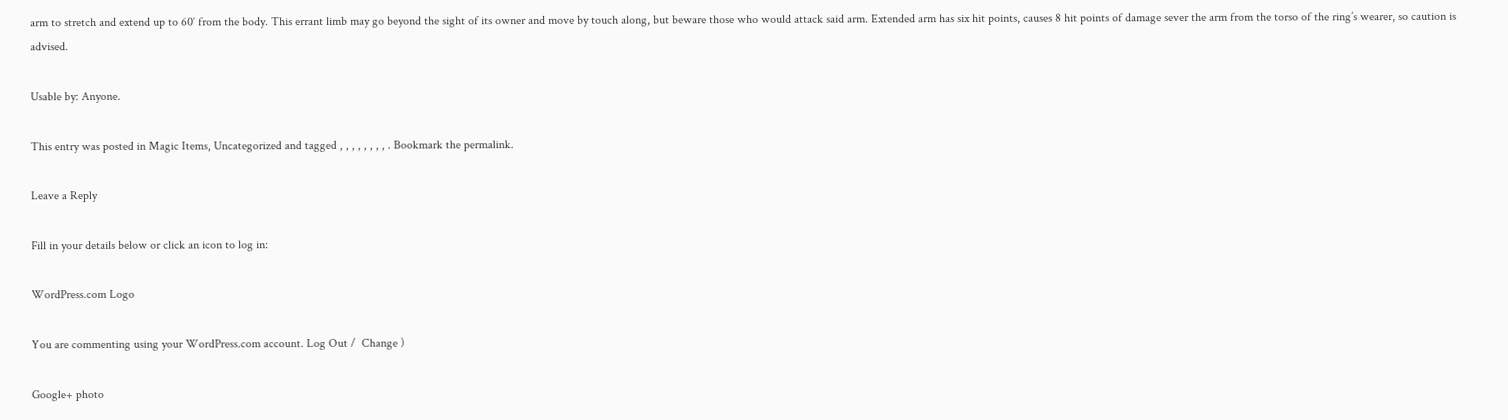arm to stretch and extend up to 60′ from the body. This errant limb may go beyond the sight of its owner and move by touch along, but beware those who would attack said arm. Extended arm has six hit points, causes 8 hit points of damage sever the arm from the torso of the ring’s wearer, so caution is advised.

Usable by: Anyone.

This entry was posted in Magic Items, Uncategorized and tagged , , , , , , , , . Bookmark the permalink.

Leave a Reply

Fill in your details below or click an icon to log in:

WordPress.com Logo

You are commenting using your WordPress.com account. Log Out /  Change )

Google+ photo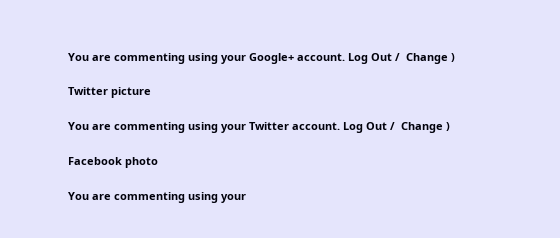You are commenting using your Google+ account. Log Out /  Change )

Twitter picture

You are commenting using your Twitter account. Log Out /  Change )

Facebook photo

You are commenting using your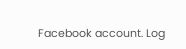Facebook account. Log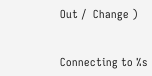Out /  Change )


Connecting to %s